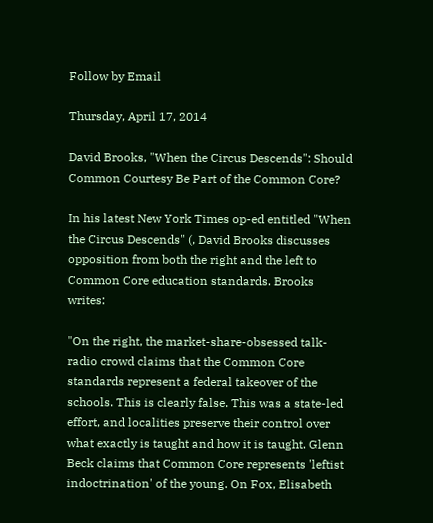Follow by Email

Thursday, April 17, 2014

David Brooks, "When the Circus Descends": Should Common Courtesy Be Part of the Common Core?

In his latest New York Times op-ed entitled "When the Circus Descends" (, David Brooks discusses opposition from both the right and the left to Common Core education standards. Brooks writes:

"On the right, the market-share-obsessed talk-radio crowd claims that the Common Core standards represent a federal takeover of the schools. This is clearly false. This was a state-led effort, and localities preserve their control over what exactly is taught and how it is taught. Glenn Beck claims that Common Core represents 'leftist indoctrination' of the young. On Fox, Elisabeth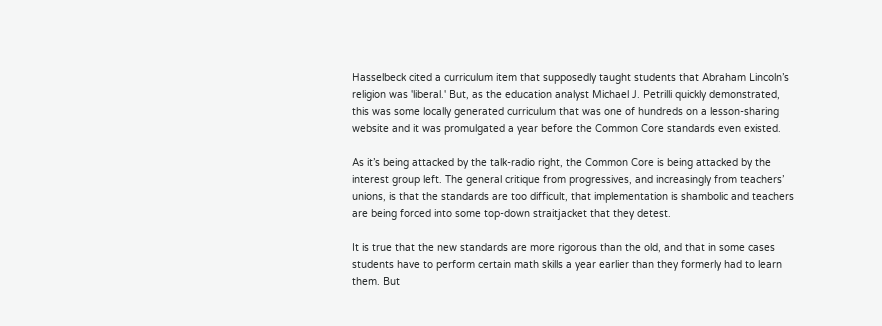Hasselbeck cited a curriculum item that supposedly taught students that Abraham Lincoln’s religion was 'liberal.' But, as the education analyst Michael J. Petrilli quickly demonstrated, this was some locally generated curriculum that was one of hundreds on a lesson-sharing website and it was promulgated a year before the Common Core standards even existed.

As it’s being attacked by the talk-radio right, the Common Core is being attacked by the interest group left. The general critique from progressives, and increasingly from teachers’ unions, is that the standards are too difficult, that implementation is shambolic and teachers are being forced into some top-down straitjacket that they detest.

It is true that the new standards are more rigorous than the old, and that in some cases students have to perform certain math skills a year earlier than they formerly had to learn them. But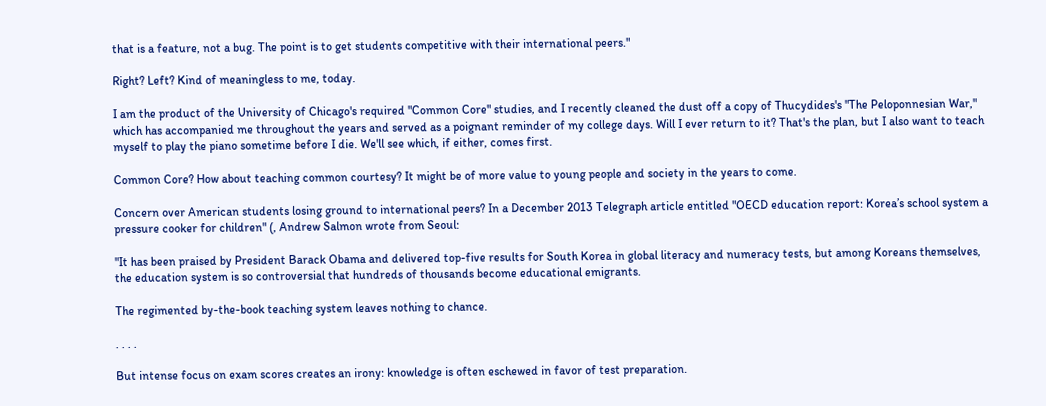that is a feature, not a bug. The point is to get students competitive with their international peers."

Right? Left? Kind of meaningless to me, today.

I am the product of the University of Chicago's required "Common Core" studies, and I recently cleaned the dust off a copy of Thucydides's "The Peloponnesian War," which has accompanied me throughout the years and served as a poignant reminder of my college days. Will I ever return to it? That's the plan, but I also want to teach myself to play the piano sometime before I die. We'll see which, if either, comes first.

Common Core? How about teaching common courtesy? It might be of more value to young people and society in the years to come.

Concern over American students losing ground to international peers? In a December 2013 Telegraph article entitled "OECD education report: Korea’s school system a pressure cooker for children" (, Andrew Salmon wrote from Seoul:

"It has been praised by President Barack Obama and delivered top-five results for South Korea in global literacy and numeracy tests, but among Koreans themselves, the education system is so controversial that hundreds of thousands become educational emigrants.

The regimented by-the-book teaching system leaves nothing to chance.

. . . .

But intense focus on exam scores creates an irony: knowledge is often eschewed in favor of test preparation.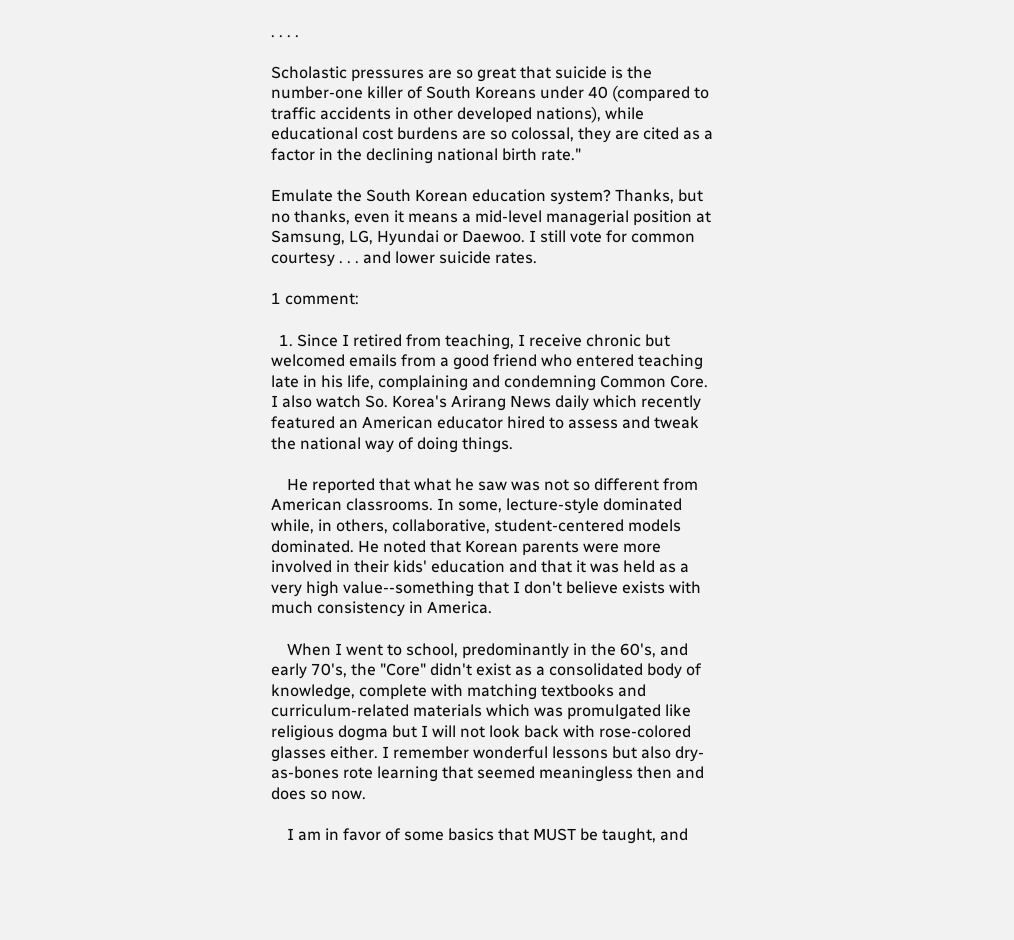. . . .

Scholastic pressures are so great that suicide is the number-one killer of South Koreans under 40 (compared to traffic accidents in other developed nations), while educational cost burdens are so colossal, they are cited as a factor in the declining national birth rate."

Emulate the South Korean education system? Thanks, but no thanks, even it means a mid-level managerial position at Samsung, LG, Hyundai or Daewoo. I still vote for common courtesy . . . and lower suicide rates.

1 comment:

  1. Since I retired from teaching, I receive chronic but welcomed emails from a good friend who entered teaching late in his life, complaining and condemning Common Core. I also watch So. Korea's Arirang News daily which recently featured an American educator hired to assess and tweak the national way of doing things.

    He reported that what he saw was not so different from American classrooms. In some, lecture-style dominated while, in others, collaborative, student-centered models dominated. He noted that Korean parents were more involved in their kids' education and that it was held as a very high value--something that I don't believe exists with much consistency in America.

    When I went to school, predominantly in the 60's, and early 70's, the "Core" didn't exist as a consolidated body of knowledge, complete with matching textbooks and curriculum-related materials which was promulgated like religious dogma but I will not look back with rose-colored glasses either. I remember wonderful lessons but also dry-as-bones rote learning that seemed meaningless then and does so now.

    I am in favor of some basics that MUST be taught, and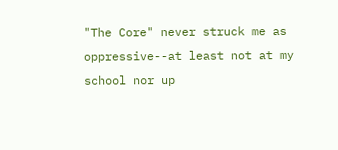"The Core" never struck me as oppressive--at least not at my school nor up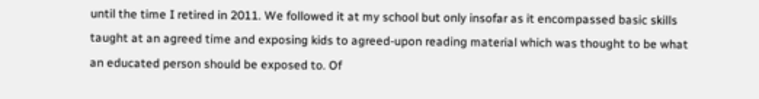until the time I retired in 2011. We followed it at my school but only insofar as it encompassed basic skills taught at an agreed time and exposing kids to agreed-upon reading material which was thought to be what an educated person should be exposed to. Of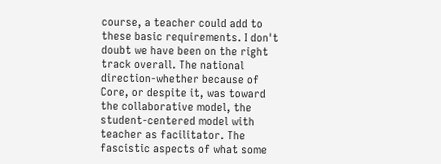course, a teacher could add to these basic requirements. I don't doubt we have been on the right track overall. The national direction-whether because of Core, or despite it, was toward the collaborative model, the student-centered model with teacher as facilitator. The fascistic aspects of what some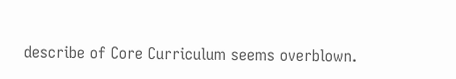describe of Core Curriculum seems overblown.